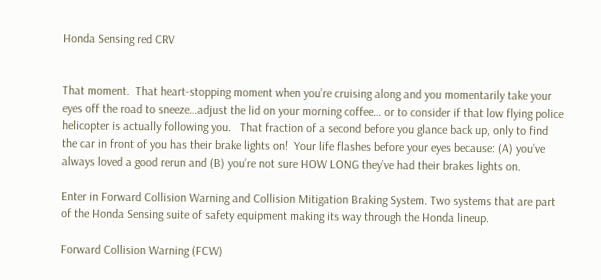Honda Sensing red CRV


That moment.  That heart-stopping moment when you’re cruising along and you momentarily take your eyes off the road to sneeze…adjust the lid on your morning coffee… or to consider if that low flying police helicopter is actually following you.   That fraction of a second before you glance back up, only to find the car in front of you has their brake lights on!  Your life flashes before your eyes because: (A) you’ve always loved a good rerun and (B) you’re not sure HOW LONG they’ve had their brakes lights on.

Enter in Forward Collision Warning and Collision Mitigation Braking System. Two systems that are part of the Honda Sensing suite of safety equipment making its way through the Honda lineup.

Forward Collision Warning (FCW)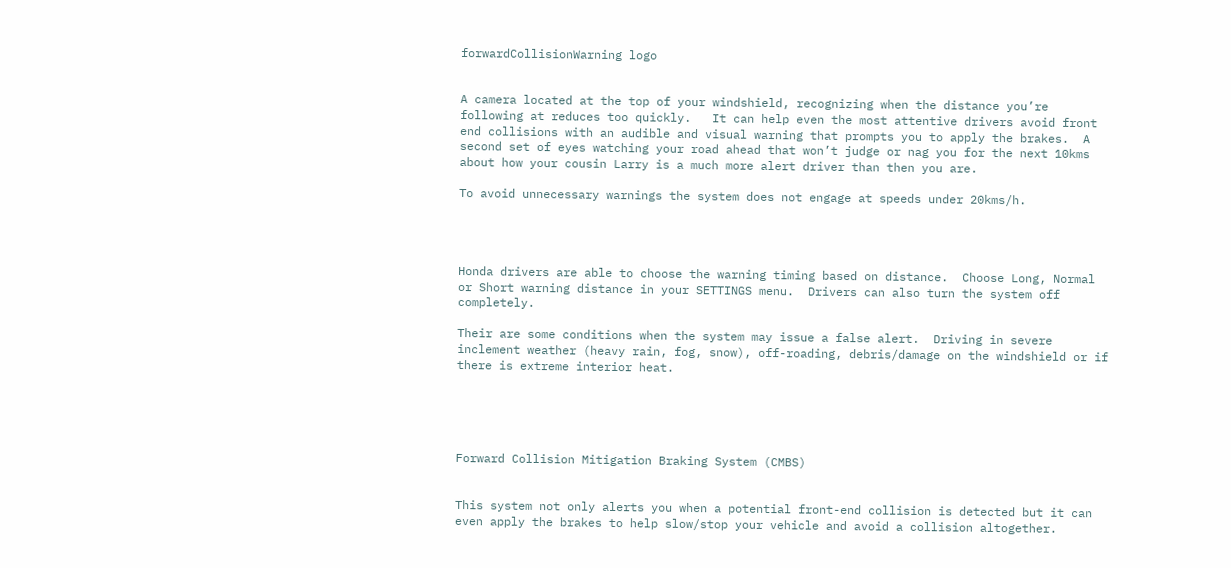forwardCollisionWarning logo


A camera located at the top of your windshield, recognizing when the distance you’re following at reduces too quickly.   It can help even the most attentive drivers avoid front end collisions with an audible and visual warning that prompts you to apply the brakes.  A second set of eyes watching your road ahead that won’t judge or nag you for the next 10kms about how your cousin Larry is a much more alert driver than then you are.

To avoid unnecessary warnings the system does not engage at speeds under 20kms/h.




Honda drivers are able to choose the warning timing based on distance.  Choose Long, Normal or Short warning distance in your SETTINGS menu.  Drivers can also turn the system off completely.

Their are some conditions when the system may issue a false alert.  Driving in severe inclement weather (heavy rain, fog, snow), off-roading, debris/damage on the windshield or if there is extreme interior heat.





Forward Collision Mitigation Braking System (CMBS)


This system not only alerts you when a potential front-end collision is detected but it can even apply the brakes to help slow/stop your vehicle and avoid a collision altogether.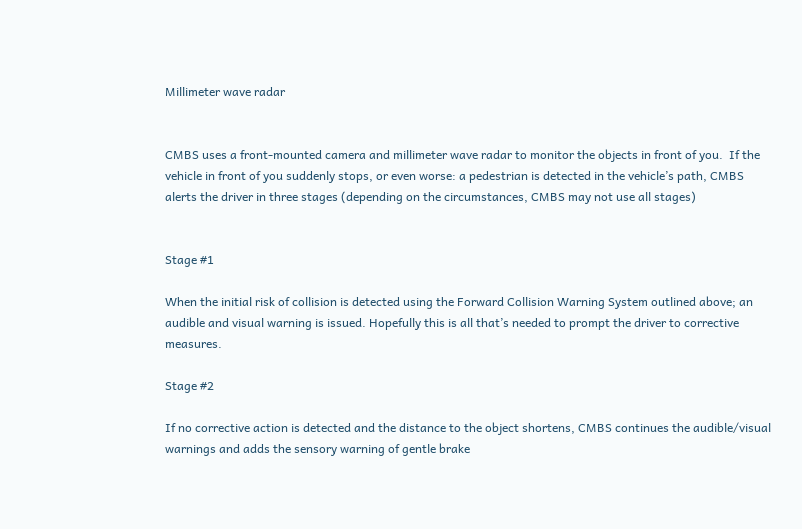Millimeter wave radar


CMBS uses a front-mounted camera and millimeter wave radar to monitor the objects in front of you.  If the vehicle in front of you suddenly stops, or even worse: a pedestrian is detected in the vehicle’s path, CMBS alerts the driver in three stages (depending on the circumstances, CMBS may not use all stages)


Stage #1

When the initial risk of collision is detected using the Forward Collision Warning System outlined above; an audible and visual warning is issued. Hopefully this is all that’s needed to prompt the driver to corrective measures.

Stage #2

If no corrective action is detected and the distance to the object shortens, CMBS continues the audible/visual warnings and adds the sensory warning of gentle brake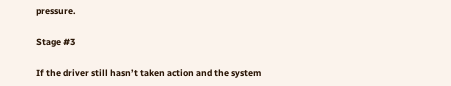pressure.

Stage #3

If the driver still hasn’t taken action and the system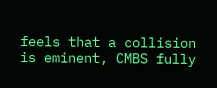feels that a collision is eminent, CMBS fully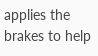applies the brakes to help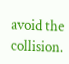avoid the collision.